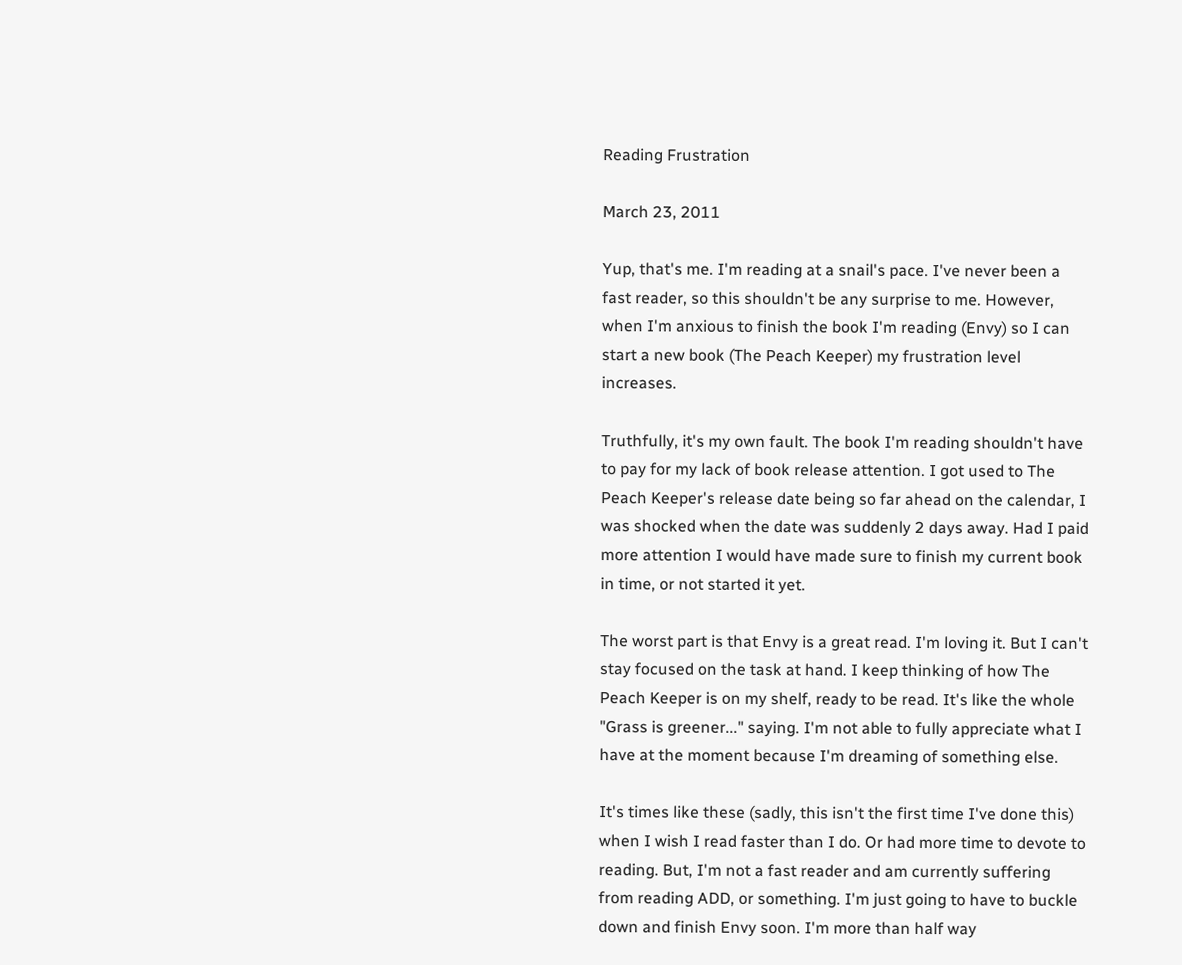Reading Frustration

March 23, 2011

Yup, that's me. I'm reading at a snail's pace. I've never been a fast reader, so this shouldn't be any surprise to me. However, when I'm anxious to finish the book I'm reading (Envy) so I can start a new book (The Peach Keeper) my frustration level increases.

Truthfully, it's my own fault. The book I'm reading shouldn't have to pay for my lack of book release attention. I got used to The Peach Keeper's release date being so far ahead on the calendar, I was shocked when the date was suddenly 2 days away. Had I paid more attention I would have made sure to finish my current book in time, or not started it yet.

The worst part is that Envy is a great read. I'm loving it. But I can't stay focused on the task at hand. I keep thinking of how The Peach Keeper is on my shelf, ready to be read. It's like the whole "Grass is greener..." saying. I'm not able to fully appreciate what I have at the moment because I'm dreaming of something else.

It's times like these (sadly, this isn't the first time I've done this) when I wish I read faster than I do. Or had more time to devote to reading. But, I'm not a fast reader and am currently suffering from reading ADD, or something. I'm just going to have to buckle down and finish Envy soon. I'm more than half way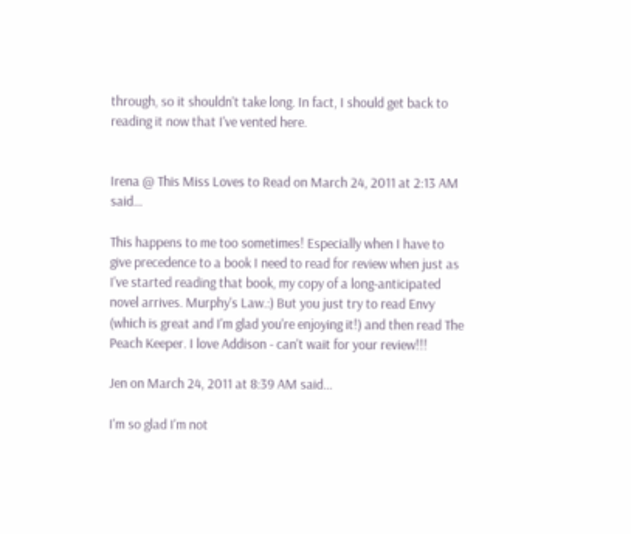through, so it shouldn't take long. In fact, I should get back to reading it now that I've vented here.


Irena @ This Miss Loves to Read on March 24, 2011 at 2:13 AM said...

This happens to me too sometimes! Especially when I have to give precedence to a book I need to read for review when just as I've started reading that book, my copy of a long-anticipated novel arrives. Murphy's Law.:) But you just try to read Envy (which is great and I'm glad you're enjoying it!) and then read The Peach Keeper. I love Addison - can't wait for your review!!!

Jen on March 24, 2011 at 8:39 AM said...

I'm so glad I'm not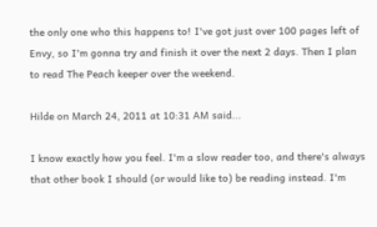the only one who this happens to! I've got just over 100 pages left of Envy, so I'm gonna try and finish it over the next 2 days. Then I plan to read The Peach keeper over the weekend.

Hilde on March 24, 2011 at 10:31 AM said...

I know exactly how you feel. I'm a slow reader too, and there's always that other book I should (or would like to) be reading instead. I'm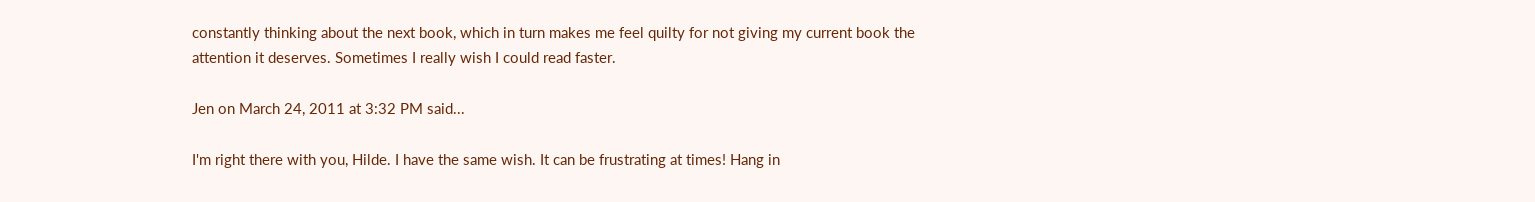constantly thinking about the next book, which in turn makes me feel quilty for not giving my current book the attention it deserves. Sometimes I really wish I could read faster.

Jen on March 24, 2011 at 3:32 PM said...

I'm right there with you, Hilde. I have the same wish. It can be frustrating at times! Hang in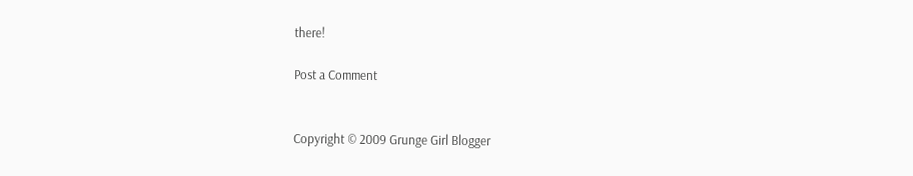there!

Post a Comment


Copyright © 2009 Grunge Girl Blogger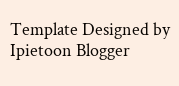Template Designed by Ipietoon Blogger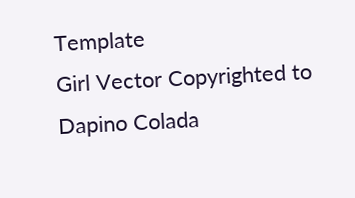Template
Girl Vector Copyrighted to Dapino Colada